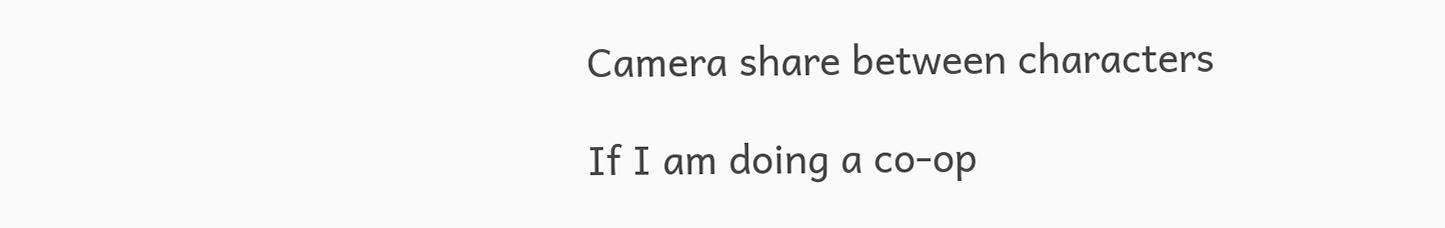Camera share between characters

If I am doing a co-op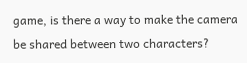game, is there a way to make the camera be shared between two characters?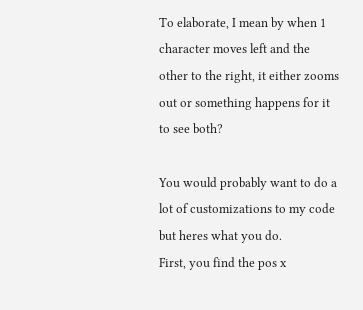To elaborate, I mean by when 1 character moves left and the other to the right, it either zooms out or something happens for it to see both?

You would probably want to do a lot of customizations to my code but heres what you do.
First, you find the pos x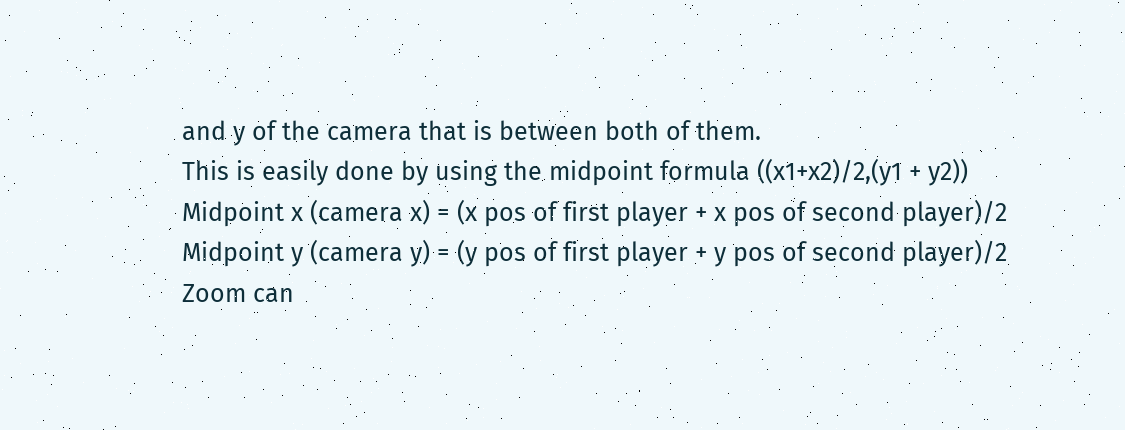and y of the camera that is between both of them.
This is easily done by using the midpoint formula ((x1+x2)/2,(y1 + y2))
Midpoint x (camera x) = (x pos of first player + x pos of second player)/2
Midpoint y (camera y) = (y pos of first player + y pos of second player)/2
Zoom can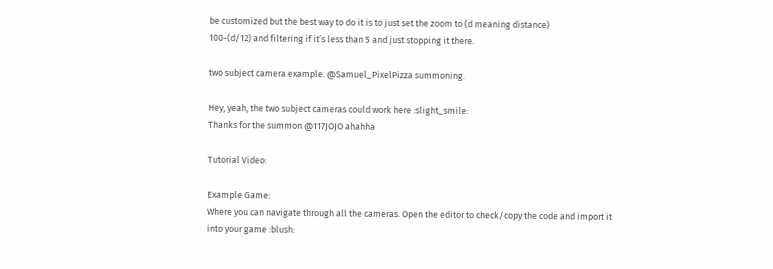be customized but the best way to do it is to just set the zoom to (d meaning distance)
100-(d/12) and filtering if it’s less than 5 and just stopping it there.

two subject camera example. @Samuel_PixelPizza summoning.

Hey, yeah, the two subject cameras could work here :slight_smile:
Thanks for the summon @117JOJO ahahha

Tutorial Video:

Example Game:
Where you can navigate through all the cameras. Open the editor to check/copy the code and import it into your game :blush: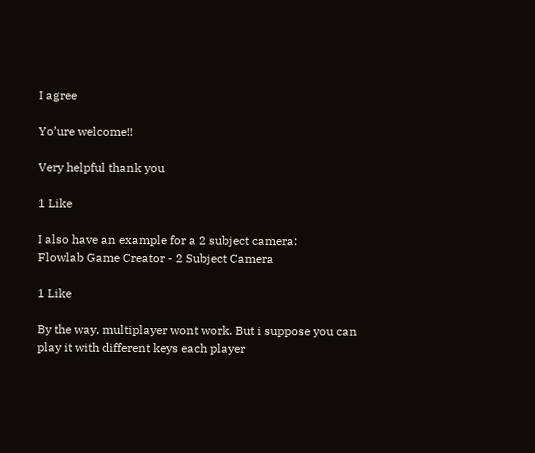I agree

Yo’ure welcome!!

Very helpful thank you

1 Like

I also have an example for a 2 subject camera:
Flowlab Game Creator - 2 Subject Camera

1 Like

By the way, multiplayer wont work. But i suppose you can play it with different keys each player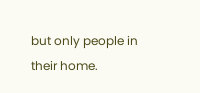but only people in their home.